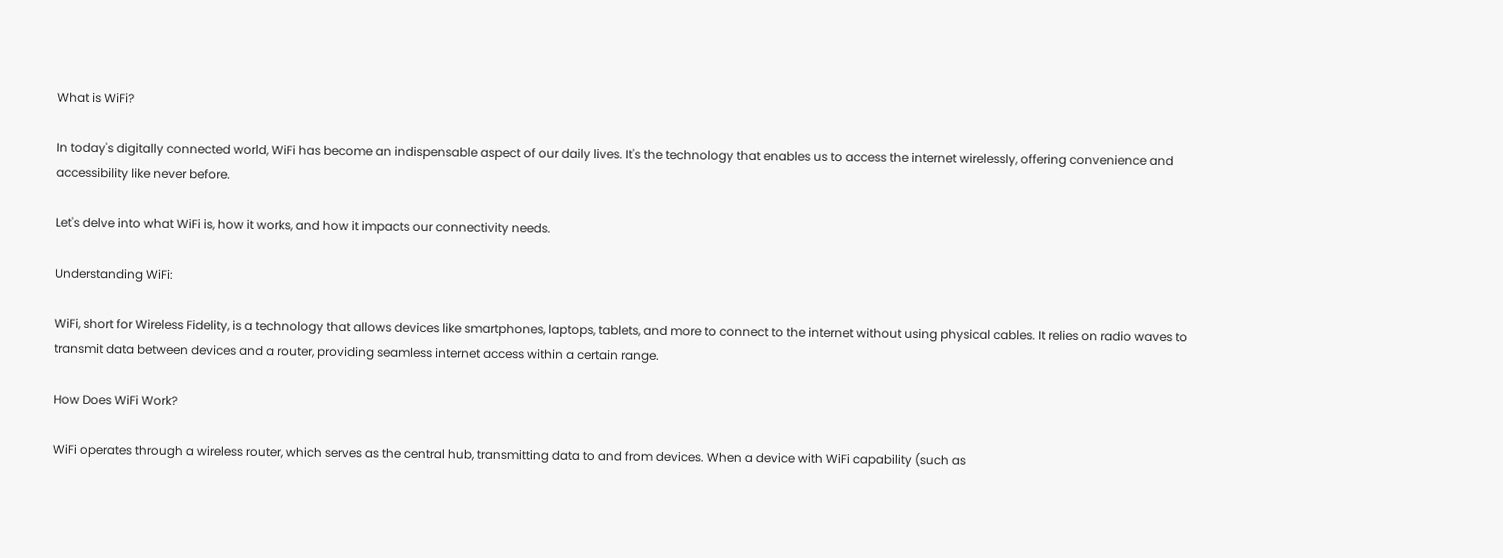What is WiFi?

In today's digitally connected world, WiFi has become an indispensable aspect of our daily lives. It's the technology that enables us to access the internet wirelessly, offering convenience and accessibility like never before.

Let's delve into what WiFi is, how it works, and how it impacts our connectivity needs.

Understanding WiFi:

WiFi, short for Wireless Fidelity, is a technology that allows devices like smartphones, laptops, tablets, and more to connect to the internet without using physical cables. It relies on radio waves to transmit data between devices and a router, providing seamless internet access within a certain range.

How Does WiFi Work?

WiFi operates through a wireless router, which serves as the central hub, transmitting data to and from devices. When a device with WiFi capability (such as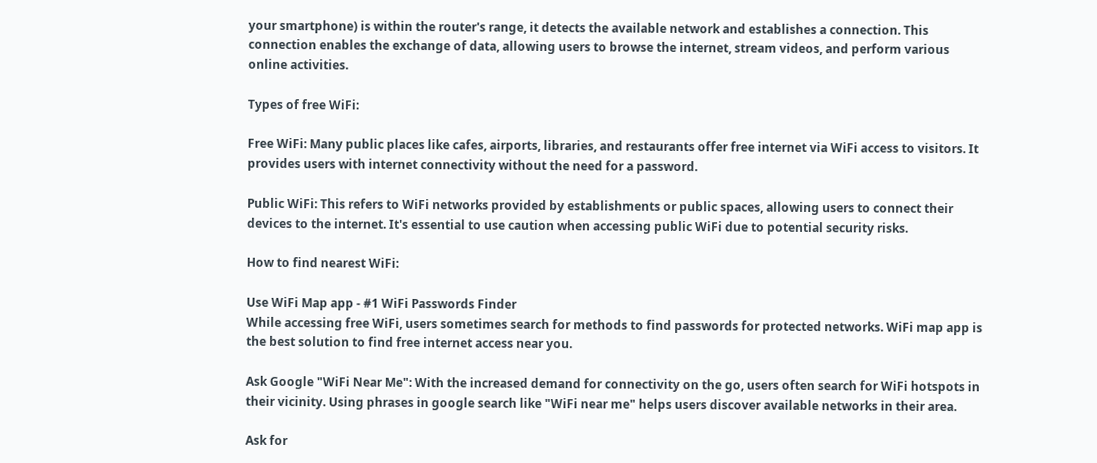your smartphone) is within the router's range, it detects the available network and establishes a connection. This connection enables the exchange of data, allowing users to browse the internet, stream videos, and perform various online activities.

Types of free WiFi:

Free WiFi: Many public places like cafes, airports, libraries, and restaurants offer free internet via WiFi access to visitors. It provides users with internet connectivity without the need for a password.

Public WiFi: This refers to WiFi networks provided by establishments or public spaces, allowing users to connect their devices to the internet. It's essential to use caution when accessing public WiFi due to potential security risks.

How to find nearest WiFi:

Use WiFi Map app - #1 WiFi Passwords Finder
While accessing free WiFi, users sometimes search for methods to find passwords for protected networks. WiFi map app is the best solution to find free internet access near you.

Ask Google "WiFi Near Me": With the increased demand for connectivity on the go, users often search for WiFi hotspots in their vicinity. Using phrases in google search like "WiFi near me" helps users discover available networks in their area.

Ask for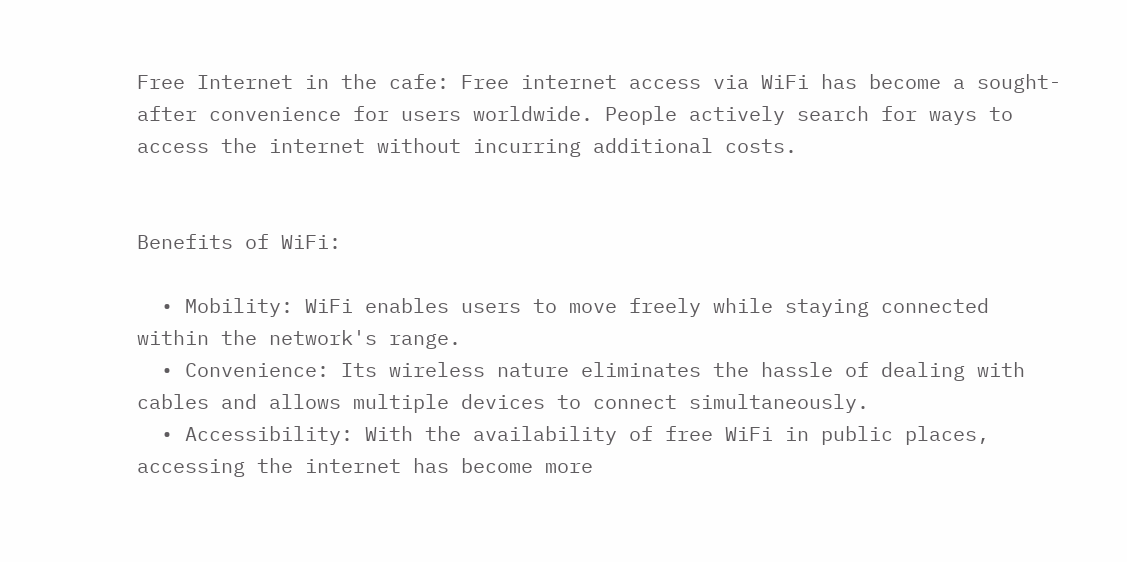Free Internet in the cafe: Free internet access via WiFi has become a sought-after convenience for users worldwide. People actively search for ways to access the internet without incurring additional costs.


Benefits of WiFi:

  • Mobility: WiFi enables users to move freely while staying connected within the network's range.
  • Convenience: Its wireless nature eliminates the hassle of dealing with cables and allows multiple devices to connect simultaneously.
  • Accessibility: With the availability of free WiFi in public places, accessing the internet has become more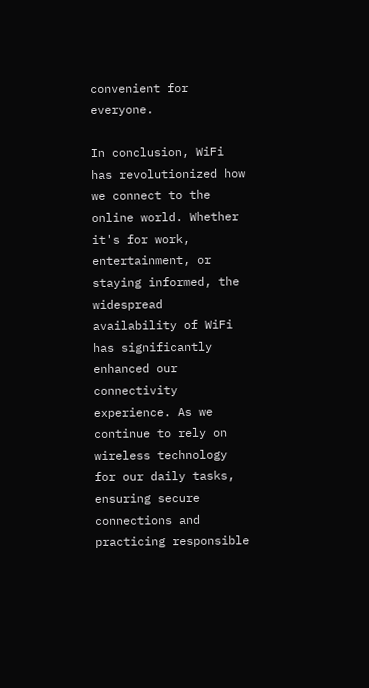convenient for everyone.

In conclusion, WiFi has revolutionized how we connect to the online world. Whether it's for work, entertainment, or staying informed, the widespread availability of WiFi has significantly enhanced our connectivity experience. As we continue to rely on wireless technology for our daily tasks, ensuring secure connections and practicing responsible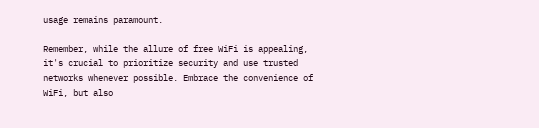usage remains paramount.

Remember, while the allure of free WiFi is appealing, it's crucial to prioritize security and use trusted networks whenever possible. Embrace the convenience of WiFi, but also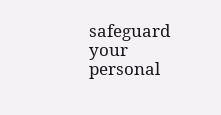safeguard your personal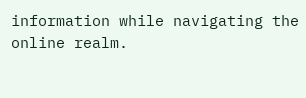information while navigating the online realm.